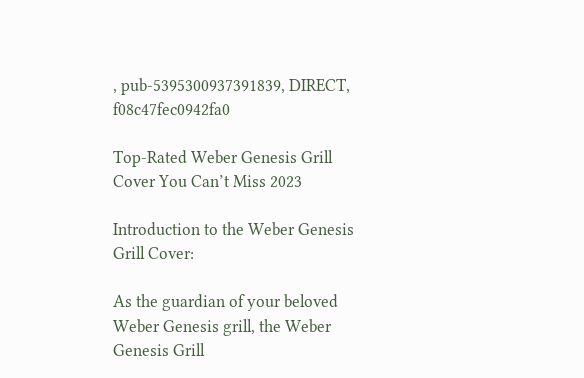, pub-5395300937391839, DIRECT, f08c47fec0942fa0

Top-Rated Weber Genesis Grill Cover You Can’t Miss 2023

Introduction to the Weber Genesis Grill Cover:

As the guardian of your beloved Weber Genesis grill, the Weber Genesis Grill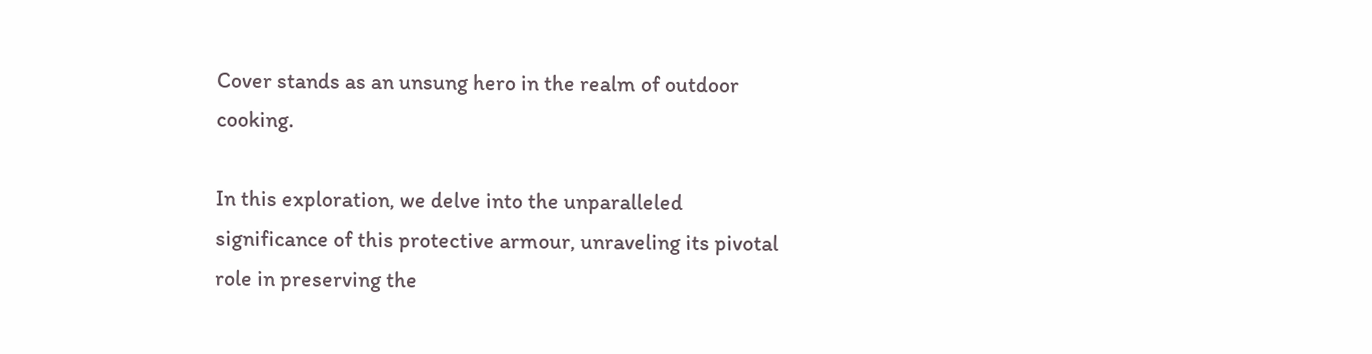Cover stands as an unsung hero in the realm of outdoor cooking.

In this exploration, we delve into the unparalleled significance of this protective armour, unraveling its pivotal role in preserving the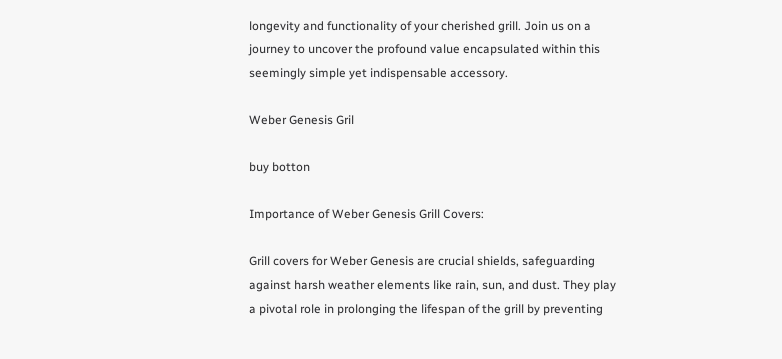longevity and functionality of your cherished grill. Join us on a journey to uncover the profound value encapsulated within this seemingly simple yet indispensable accessory.

Weber Genesis Gril

buy botton

Importance of Weber Genesis Grill Covers:

Grill covers for Weber Genesis are crucial shields, safeguarding against harsh weather elements like rain, sun, and dust. They play a pivotal role in prolonging the lifespan of the grill by preventing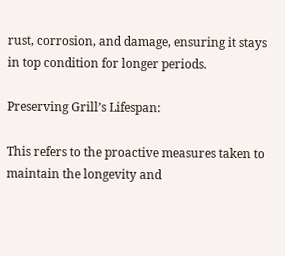rust, corrosion, and damage, ensuring it stays in top condition for longer periods.

Preserving Grill’s Lifespan:

This refers to the proactive measures taken to maintain the longevity and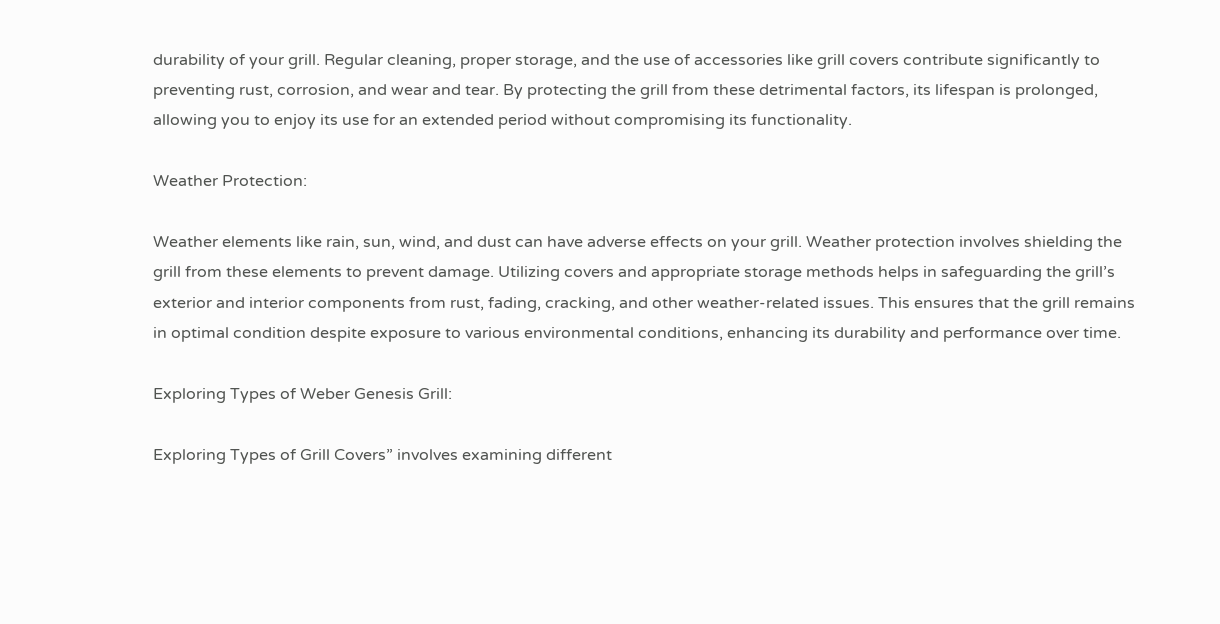durability of your grill. Regular cleaning, proper storage, and the use of accessories like grill covers contribute significantly to preventing rust, corrosion, and wear and tear. By protecting the grill from these detrimental factors, its lifespan is prolonged, allowing you to enjoy its use for an extended period without compromising its functionality.

Weather Protection:

Weather elements like rain, sun, wind, and dust can have adverse effects on your grill. Weather protection involves shielding the grill from these elements to prevent damage. Utilizing covers and appropriate storage methods helps in safeguarding the grill’s exterior and interior components from rust, fading, cracking, and other weather-related issues. This ensures that the grill remains in optimal condition despite exposure to various environmental conditions, enhancing its durability and performance over time.

Exploring Types of Weber Genesis Grill:

Exploring Types of Grill Covers” involves examining different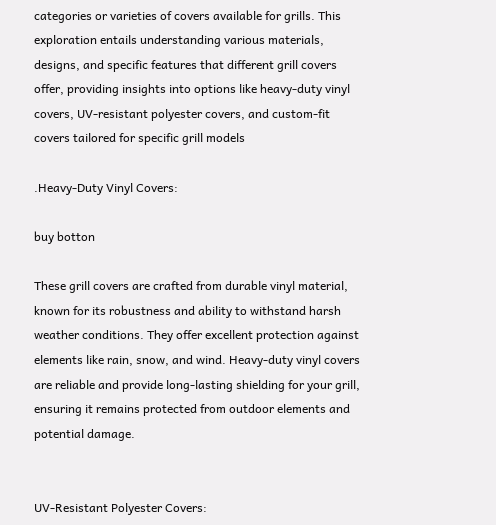categories or varieties of covers available for grills. This exploration entails understanding various materials, designs, and specific features that different grill covers offer, providing insights into options like heavy-duty vinyl covers, UV-resistant polyester covers, and custom-fit covers tailored for specific grill models

.Heavy-Duty Vinyl Covers:

buy botton

These grill covers are crafted from durable vinyl material, known for its robustness and ability to withstand harsh weather conditions. They offer excellent protection against elements like rain, snow, and wind. Heavy-duty vinyl covers are reliable and provide long-lasting shielding for your grill, ensuring it remains protected from outdoor elements and potential damage.


UV-Resistant Polyester Covers: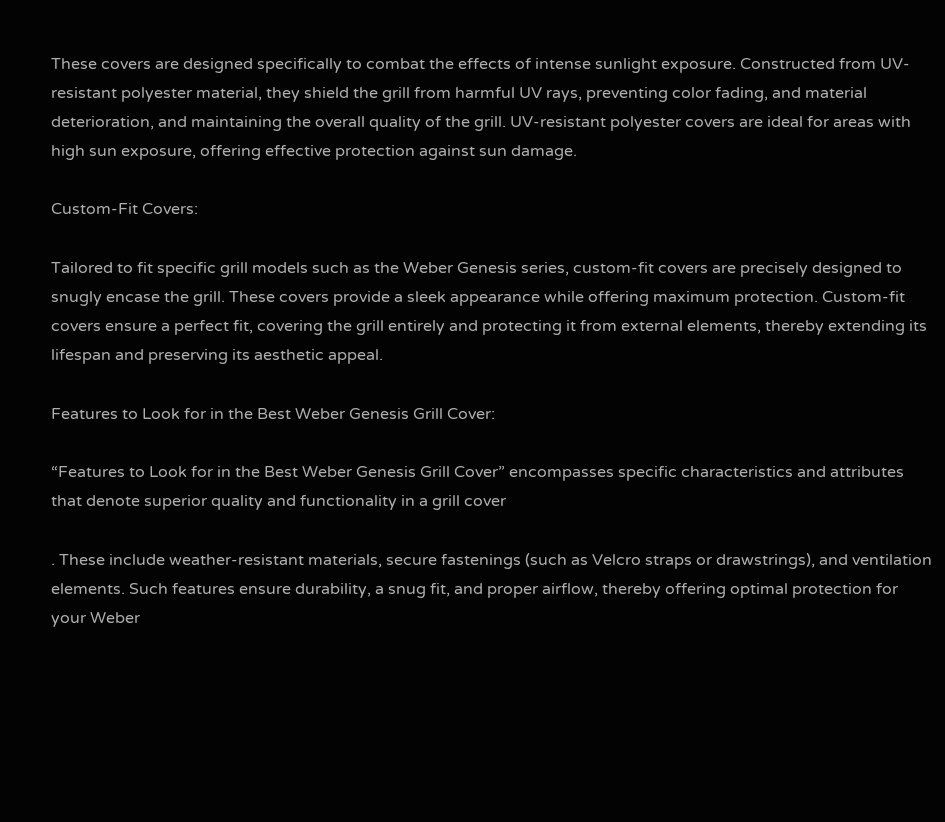These covers are designed specifically to combat the effects of intense sunlight exposure. Constructed from UV-resistant polyester material, they shield the grill from harmful UV rays, preventing color fading, and material deterioration, and maintaining the overall quality of the grill. UV-resistant polyester covers are ideal for areas with high sun exposure, offering effective protection against sun damage.

Custom-Fit Covers:

Tailored to fit specific grill models such as the Weber Genesis series, custom-fit covers are precisely designed to snugly encase the grill. These covers provide a sleek appearance while offering maximum protection. Custom-fit covers ensure a perfect fit, covering the grill entirely and protecting it from external elements, thereby extending its lifespan and preserving its aesthetic appeal.

Features to Look for in the Best Weber Genesis Grill Cover:

“Features to Look for in the Best Weber Genesis Grill Cover” encompasses specific characteristics and attributes that denote superior quality and functionality in a grill cover

. These include weather-resistant materials, secure fastenings (such as Velcro straps or drawstrings), and ventilation elements. Such features ensure durability, a snug fit, and proper airflow, thereby offering optimal protection for your Weber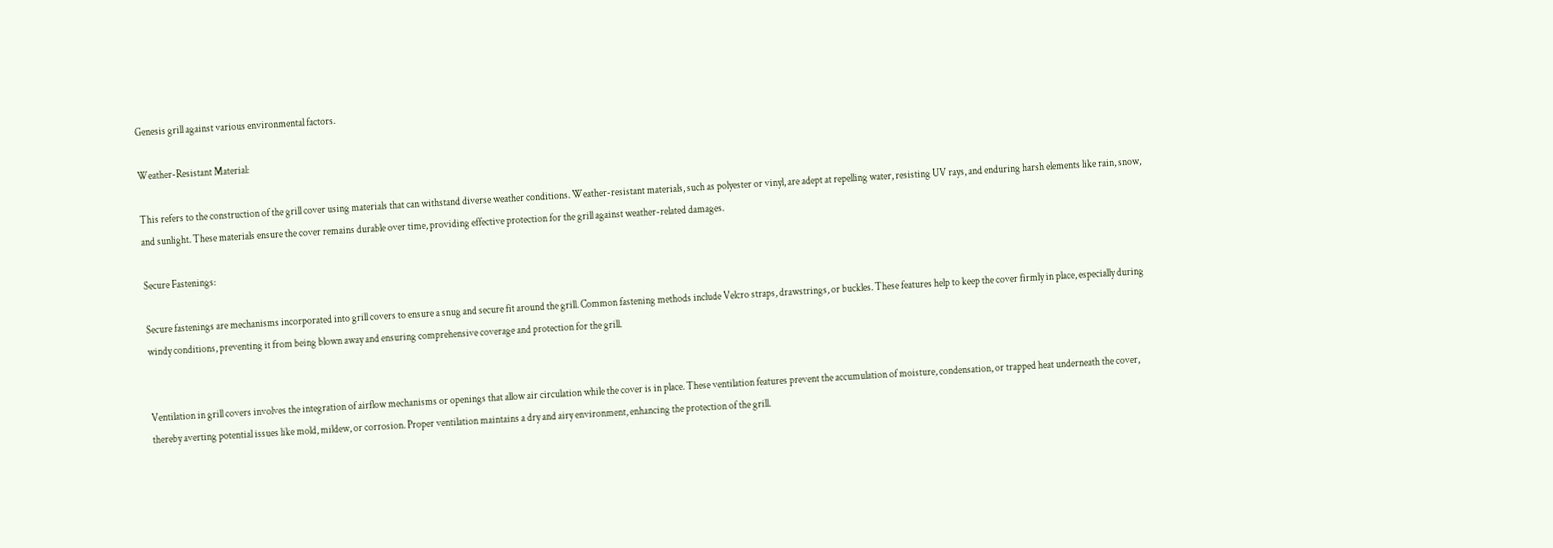Genesis grill against various environmental factors.

Weather-Resistant Material:

This refers to the construction of the grill cover using materials that can withstand diverse weather conditions. Weather-resistant materials, such as polyester or vinyl, are adept at repelling water, resisting UV rays, and enduring harsh elements like rain, snow, and sunlight. These materials ensure the cover remains durable over time, providing effective protection for the grill against weather-related damages.

Secure Fastenings:

Secure fastenings are mechanisms incorporated into grill covers to ensure a snug and secure fit around the grill. Common fastening methods include Velcro straps, drawstrings, or buckles. These features help to keep the cover firmly in place, especially during windy conditions, preventing it from being blown away and ensuring comprehensive coverage and protection for the grill.


Ventilation in grill covers involves the integration of airflow mechanisms or openings that allow air circulation while the cover is in place. These ventilation features prevent the accumulation of moisture, condensation, or trapped heat underneath the cover, thereby averting potential issues like mold, mildew, or corrosion. Proper ventilation maintains a dry and airy environment, enhancing the protection of the grill.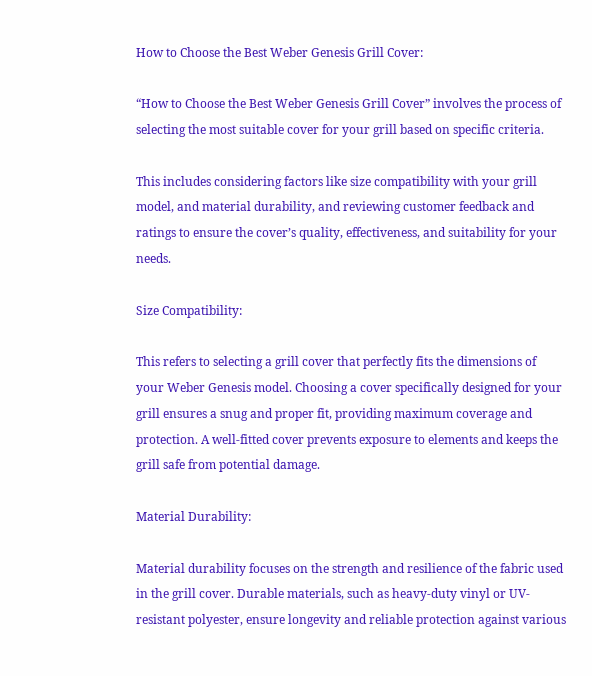How to Choose the Best Weber Genesis Grill Cover:

“How to Choose the Best Weber Genesis Grill Cover” involves the process of selecting the most suitable cover for your grill based on specific criteria.

This includes considering factors like size compatibility with your grill model, and material durability, and reviewing customer feedback and ratings to ensure the cover’s quality, effectiveness, and suitability for your needs.

Size Compatibility:

This refers to selecting a grill cover that perfectly fits the dimensions of your Weber Genesis model. Choosing a cover specifically designed for your grill ensures a snug and proper fit, providing maximum coverage and protection. A well-fitted cover prevents exposure to elements and keeps the grill safe from potential damage.

Material Durability:

Material durability focuses on the strength and resilience of the fabric used in the grill cover. Durable materials, such as heavy-duty vinyl or UV-resistant polyester, ensure longevity and reliable protection against various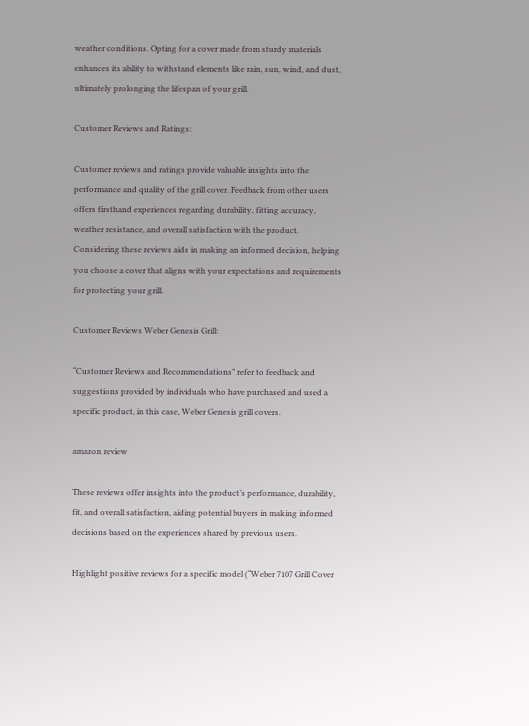weather conditions. Opting for a cover made from sturdy materials enhances its ability to withstand elements like rain, sun, wind, and dust, ultimately prolonging the lifespan of your grill.

Customer Reviews and Ratings:

Customer reviews and ratings provide valuable insights into the performance and quality of the grill cover. Feedback from other users offers firsthand experiences regarding durability, fitting accuracy, weather resistance, and overall satisfaction with the product. Considering these reviews aids in making an informed decision, helping you choose a cover that aligns with your expectations and requirements for protecting your grill.

Customer Reviews Weber Genesis Grill:

“Customer Reviews and Recommendations” refer to feedback and suggestions provided by individuals who have purchased and used a specific product, in this case, Weber Genesis grill covers.

amazon review

These reviews offer insights into the product’s performance, durability, fit, and overall satisfaction, aiding potential buyers in making informed decisions based on the experiences shared by previous users.

Highlight positive reviews for a specific model (“Weber 7107 Grill Cover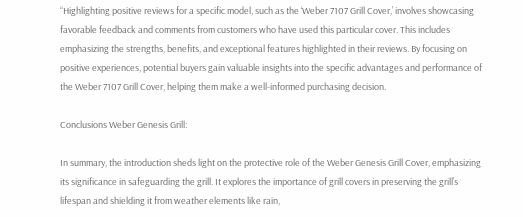“Highlighting positive reviews for a specific model, such as the ‘Weber 7107 Grill Cover,’ involves showcasing favorable feedback and comments from customers who have used this particular cover. This includes emphasizing the strengths, benefits, and exceptional features highlighted in their reviews. By focusing on positive experiences, potential buyers gain valuable insights into the specific advantages and performance of the Weber 7107 Grill Cover, helping them make a well-informed purchasing decision.

Conclusions Weber Genesis Grill:

In summary, the introduction sheds light on the protective role of the Weber Genesis Grill Cover, emphasizing its significance in safeguarding the grill. It explores the importance of grill covers in preserving the grill’s lifespan and shielding it from weather elements like rain,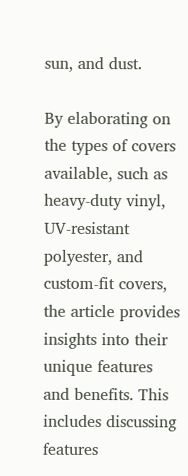sun, and dust.

By elaborating on the types of covers available, such as heavy-duty vinyl, UV-resistant polyester, and custom-fit covers, the article provides insights into their unique features and benefits. This includes discussing features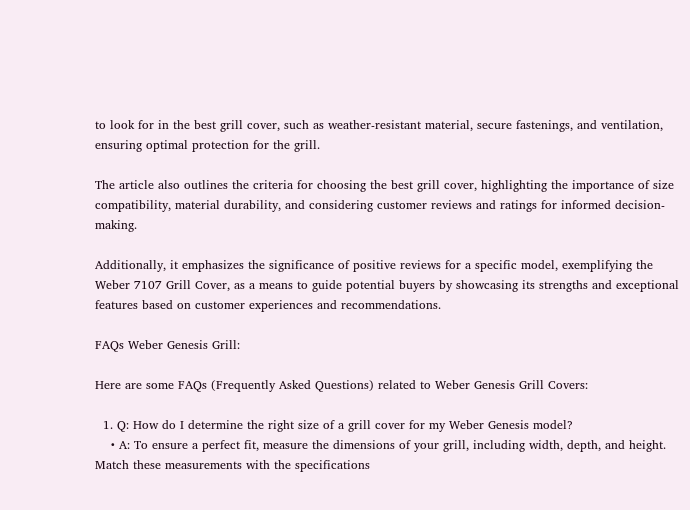to look for in the best grill cover, such as weather-resistant material, secure fastenings, and ventilation, ensuring optimal protection for the grill.

The article also outlines the criteria for choosing the best grill cover, highlighting the importance of size compatibility, material durability, and considering customer reviews and ratings for informed decision-making.

Additionally, it emphasizes the significance of positive reviews for a specific model, exemplifying the Weber 7107 Grill Cover, as a means to guide potential buyers by showcasing its strengths and exceptional features based on customer experiences and recommendations.

FAQs Weber Genesis Grill:

Here are some FAQs (Frequently Asked Questions) related to Weber Genesis Grill Covers:

  1. Q: How do I determine the right size of a grill cover for my Weber Genesis model?
    • A: To ensure a perfect fit, measure the dimensions of your grill, including width, depth, and height. Match these measurements with the specifications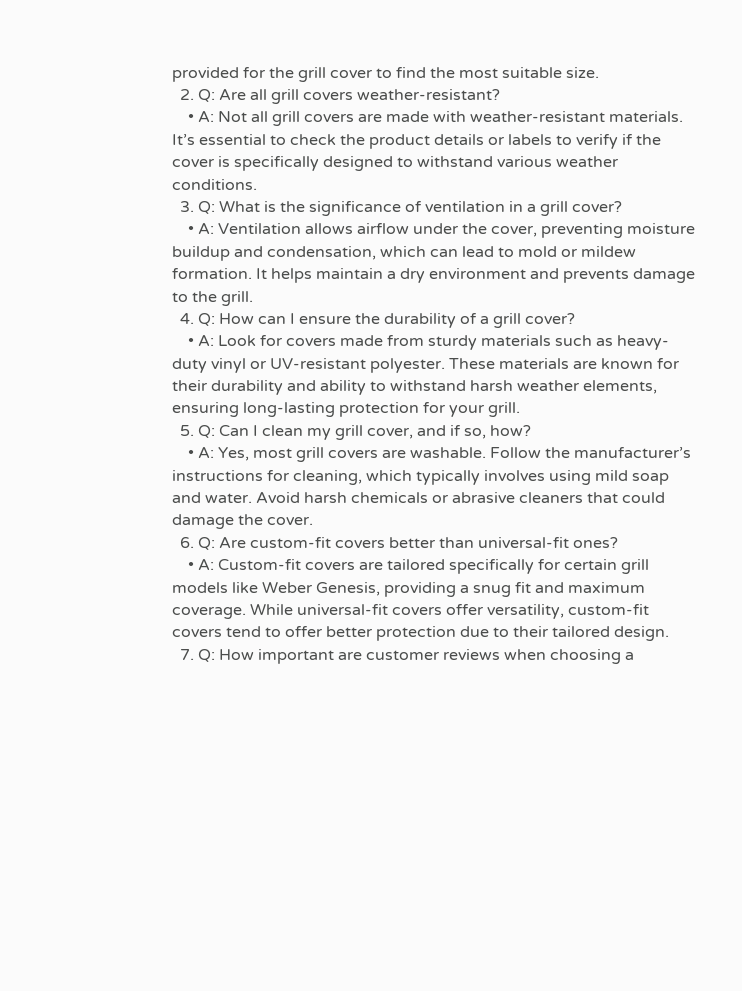provided for the grill cover to find the most suitable size.
  2. Q: Are all grill covers weather-resistant?
    • A: Not all grill covers are made with weather-resistant materials. It’s essential to check the product details or labels to verify if the cover is specifically designed to withstand various weather conditions.
  3. Q: What is the significance of ventilation in a grill cover?
    • A: Ventilation allows airflow under the cover, preventing moisture buildup and condensation, which can lead to mold or mildew formation. It helps maintain a dry environment and prevents damage to the grill.
  4. Q: How can I ensure the durability of a grill cover?
    • A: Look for covers made from sturdy materials such as heavy-duty vinyl or UV-resistant polyester. These materials are known for their durability and ability to withstand harsh weather elements, ensuring long-lasting protection for your grill.
  5. Q: Can I clean my grill cover, and if so, how?
    • A: Yes, most grill covers are washable. Follow the manufacturer’s instructions for cleaning, which typically involves using mild soap and water. Avoid harsh chemicals or abrasive cleaners that could damage the cover.
  6. Q: Are custom-fit covers better than universal-fit ones?
    • A: Custom-fit covers are tailored specifically for certain grill models like Weber Genesis, providing a snug fit and maximum coverage. While universal-fit covers offer versatility, custom-fit covers tend to offer better protection due to their tailored design.
  7. Q: How important are customer reviews when choosing a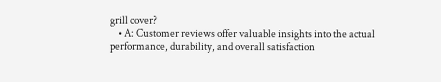grill cover?
    • A: Customer reviews offer valuable insights into the actual performance, durability, and overall satisfaction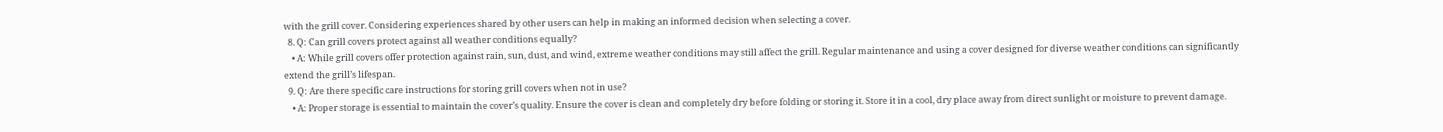with the grill cover. Considering experiences shared by other users can help in making an informed decision when selecting a cover.
  8. Q: Can grill covers protect against all weather conditions equally?
    • A: While grill covers offer protection against rain, sun, dust, and wind, extreme weather conditions may still affect the grill. Regular maintenance and using a cover designed for diverse weather conditions can significantly extend the grill’s lifespan.
  9. Q: Are there specific care instructions for storing grill covers when not in use?
    • A: Proper storage is essential to maintain the cover’s quality. Ensure the cover is clean and completely dry before folding or storing it. Store it in a cool, dry place away from direct sunlight or moisture to prevent damage.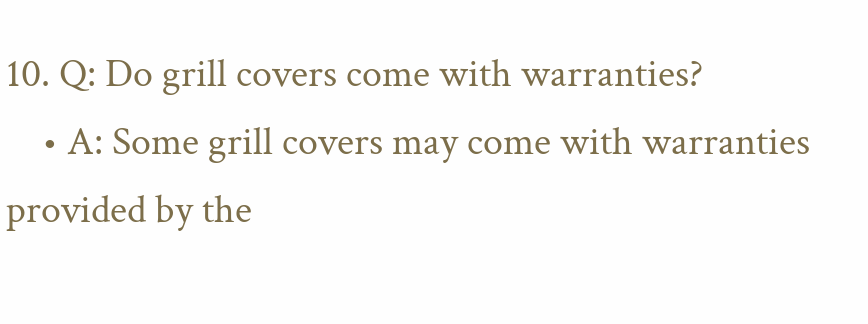10. Q: Do grill covers come with warranties?
    • A: Some grill covers may come with warranties provided by the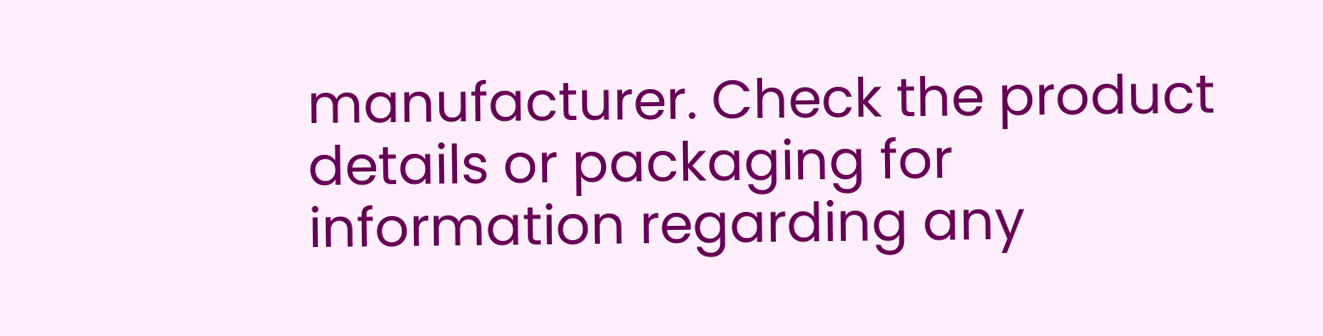manufacturer. Check the product details or packaging for information regarding any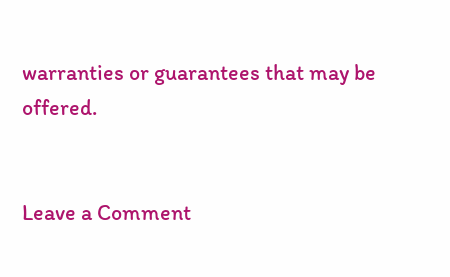warranties or guarantees that may be offered.


Leave a Comment